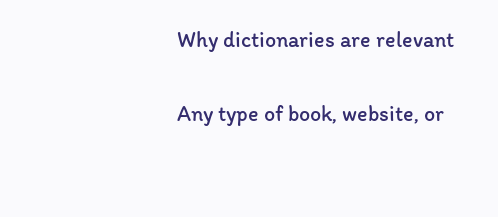Why dictionaries are relevant

Any type of book, website, or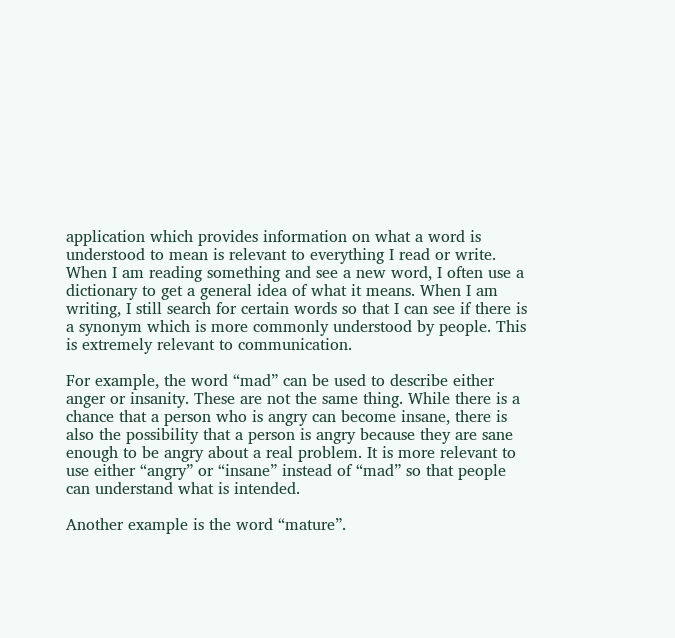application which provides information on what a word is understood to mean is relevant to everything I read or write.
When I am reading something and see a new word, I often use a dictionary to get a general idea of what it means. When I am writing, I still search for certain words so that I can see if there is a synonym which is more commonly understood by people. This is extremely relevant to communication.

For example, the word “mad” can be used to describe either anger or insanity. These are not the same thing. While there is a chance that a person who is angry can become insane, there is also the possibility that a person is angry because they are sane enough to be angry about a real problem. It is more relevant to use either “angry” or “insane” instead of “mad” so that people can understand what is intended.

Another example is the word “mature”.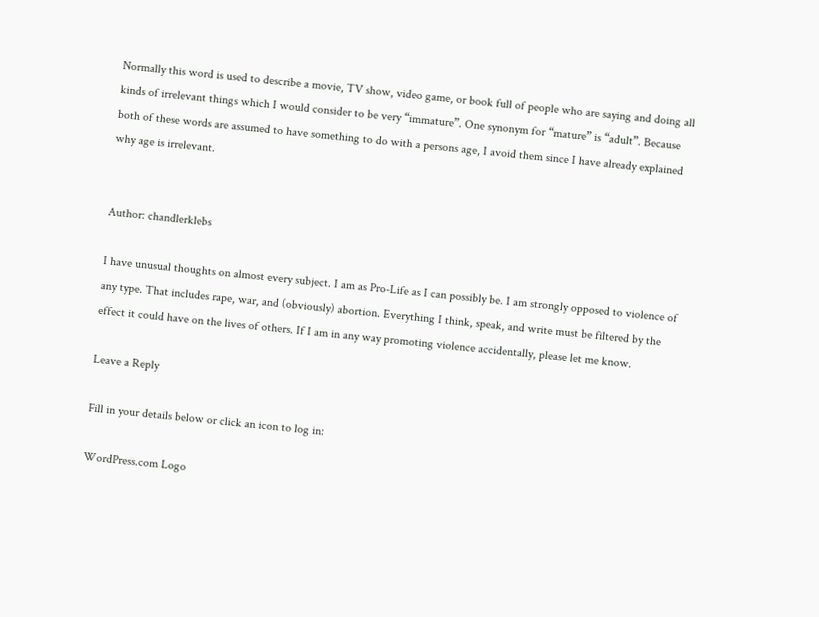Normally this word is used to describe a movie, TV show, video game, or book full of people who are saying and doing all kinds of irrelevant things which I would consider to be very “immature”. One synonym for “mature” is “adult”. Because both of these words are assumed to have something to do with a persons age, I avoid them since I have already explained why age is irrelevant.


Author: chandlerklebs

I have unusual thoughts on almost every subject. I am as Pro-Life as I can possibly be. I am strongly opposed to violence of any type. That includes rape, war, and (obviously) abortion. Everything I think, speak, and write must be filtered by the effect it could have on the lives of others. If I am in any way promoting violence accidentally, please let me know.

Leave a Reply

Fill in your details below or click an icon to log in:

WordPress.com Logo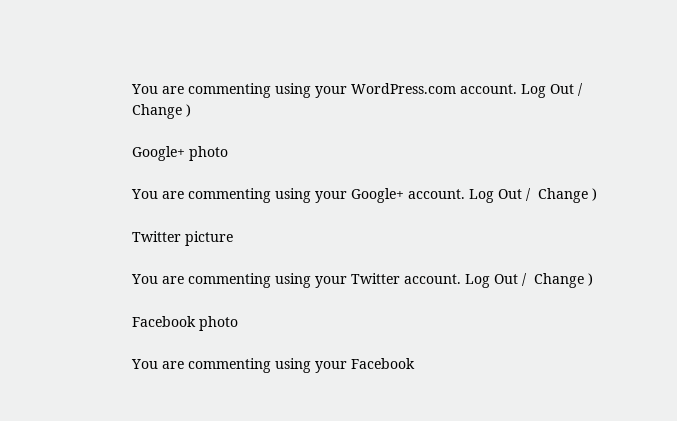You are commenting using your WordPress.com account. Log Out /  Change )

Google+ photo

You are commenting using your Google+ account. Log Out /  Change )

Twitter picture

You are commenting using your Twitter account. Log Out /  Change )

Facebook photo

You are commenting using your Facebook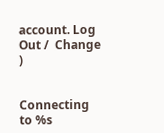account. Log Out /  Change )


Connecting to %s